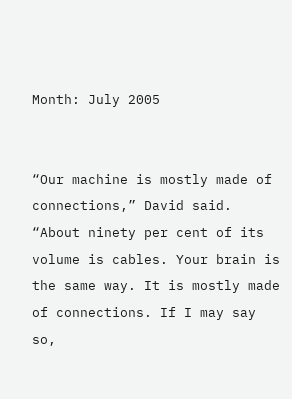Month: July 2005


“Our machine is mostly made of connections,” David said. “About ninety per cent of its volume is cables. Your brain is the same way. It is mostly made of connections. If I may say so,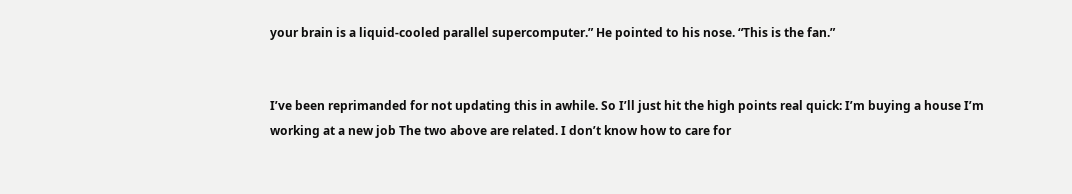your brain is a liquid-cooled parallel supercomputer.” He pointed to his nose. “This is the fan.”


I’ve been reprimanded for not updating this in awhile. So I’ll just hit the high points real quick: I’m buying a house I’m working at a new job The two above are related. I don’t know how to care for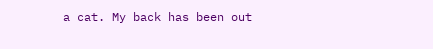a cat. My back has been out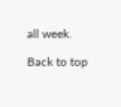all week.

Back to top